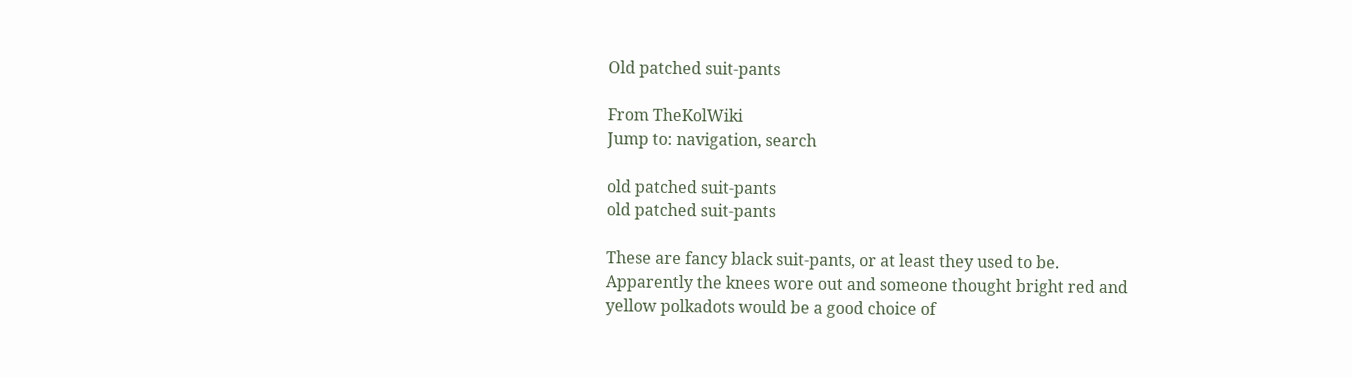Old patched suit-pants

From TheKolWiki
Jump to: navigation, search

old patched suit-pants
old patched suit-pants

These are fancy black suit-pants, or at least they used to be. Apparently the knees wore out and someone thought bright red and yellow polkadots would be a good choice of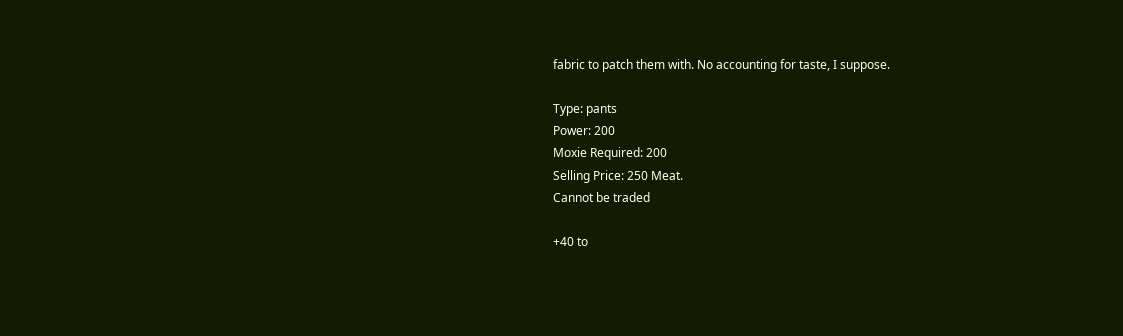fabric to patch them with. No accounting for taste, I suppose.

Type: pants
Power: 200
Moxie Required: 200
Selling Price: 250 Meat.
Cannot be traded

+40 to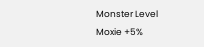Monster Level
Moxie +5%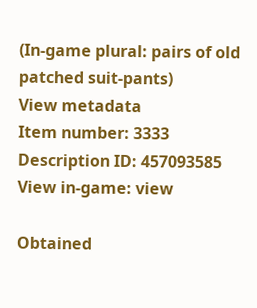(In-game plural: pairs of old patched suit-pants)
View metadata
Item number: 3333
Description ID: 457093585
View in-game: view

Obtained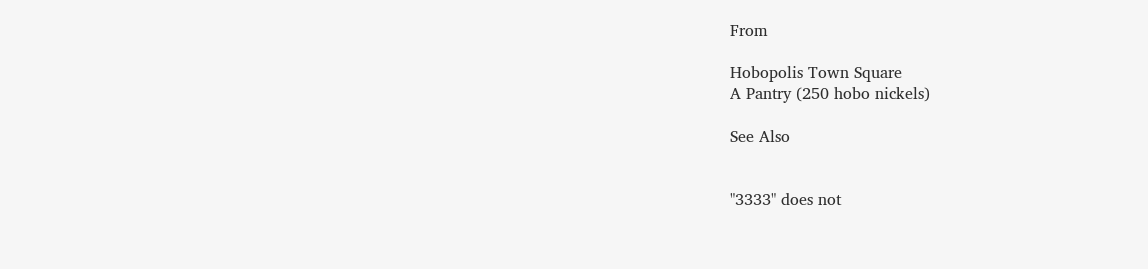From

Hobopolis Town Square
A Pantry (250 hobo nickels)

See Also


"3333" does not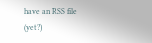have an RSS file (yet?)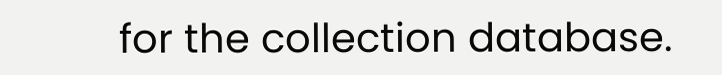for the collection database.